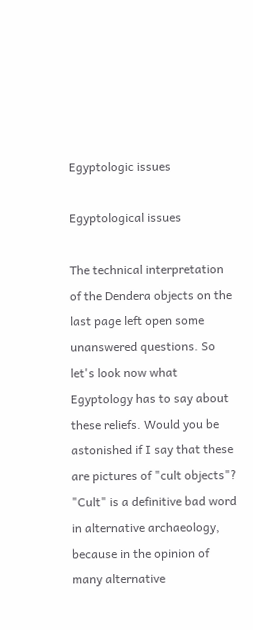Egyptologic issues

Egyptological issues

The technical interpretation of the Dendera objects on the last page left open some unanswered questions. So let's look now what Egyptology has to say about these reliefs. Would you be astonished if I say that these are pictures of "cult objects"?
"Cult" is a definitive bad word in alternative archaeology, because in the opinion of many alternative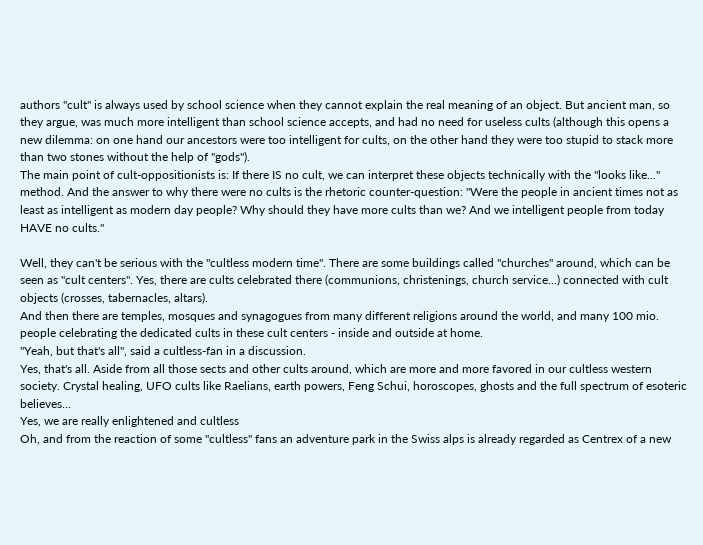authors "cult" is always used by school science when they cannot explain the real meaning of an object. But ancient man, so they argue, was much more intelligent than school science accepts, and had no need for useless cults (although this opens a new dilemma: on one hand our ancestors were too intelligent for cults, on the other hand they were too stupid to stack more than two stones without the help of "gods").
The main point of cult-oppositionists is: If there IS no cult, we can interpret these objects technically with the "looks like..." method. And the answer to why there were no cults is the rhetoric counter-question: "Were the people in ancient times not as least as intelligent as modern day people? Why should they have more cults than we? And we intelligent people from today HAVE no cults."

Well, they can't be serious with the "cultless modern time". There are some buildings called "churches" around, which can be seen as "cult centers". Yes, there are cults celebrated there (communions, christenings, church service...) connected with cult objects (crosses, tabernacles, altars).
And then there are temples, mosques and synagogues from many different religions around the world, and many 100 mio. people celebrating the dedicated cults in these cult centers - inside and outside at home.
"Yeah, but that's all", said a cultless-fan in a discussion.
Yes, that's all. Aside from all those sects and other cults around, which are more and more favored in our cultless western society. Crystal healing, UFO cults like Raelians, earth powers, Feng Schui, horoscopes, ghosts and the full spectrum of esoteric believes...
Yes, we are really enlightened and cultless
Oh, and from the reaction of some "cultless" fans an adventure park in the Swiss alps is already regarded as Centrex of a new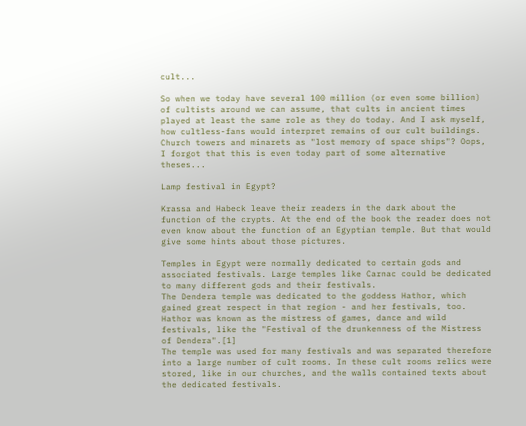cult...

So when we today have several 100 million (or even some billion) of cultists around we can assume, that cults in ancient times played at least the same role as they do today. And I ask myself, how cultless-fans would interpret remains of our cult buildings. Church towers and minarets as "lost memory of space ships"? Oops, I forgot that this is even today part of some alternative theses...

Lamp festival in Egypt?

Krassa and Habeck leave their readers in the dark about the function of the crypts. At the end of the book the reader does not even know about the function of an Egyptian temple. But that would give some hints about those pictures.

Temples in Egypt were normally dedicated to certain gods and associated festivals. Large temples like Carnac could be dedicated to many different gods and their festivals.
The Dendera temple was dedicated to the goddess Hathor, which gained great respect in that region - and her festivals, too. Hathor was known as the mistress of games, dance and wild festivals, like the "Festival of the drunkenness of the Mistress of Dendera".[1]
The temple was used for many festivals and was separated therefore into a large number of cult rooms. In these cult rooms relics were stored, like in our churches, and the walls contained texts about the dedicated festivals.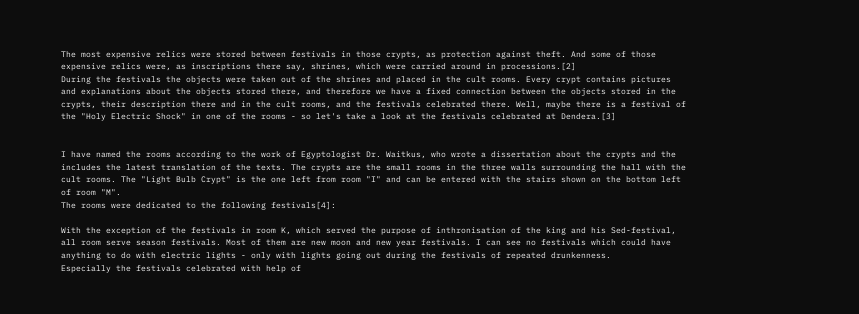The most expensive relics were stored between festivals in those crypts, as protection against theft. And some of those expensive relics were, as inscriptions there say, shrines, which were carried around in processions.[2]
During the festivals the objects were taken out of the shrines and placed in the cult rooms. Every crypt contains pictures and explanations about the objects stored there, and therefore we have a fixed connection between the objects stored in the crypts, their description there and in the cult rooms, and the festivals celebrated there. Well, maybe there is a festival of the "Holy Electric Shock" in one of the rooms - so let's take a look at the festivals celebrated at Dendera.[3]


I have named the rooms according to the work of Egyptologist Dr. Waitkus, who wrote a dissertation about the crypts and the includes the latest translation of the texts. The crypts are the small rooms in the three walls surrounding the hall with the cult rooms. The "Light Bulb Crypt" is the one left from room "I" and can be entered with the stairs shown on the bottom left of room "M".
The rooms were dedicated to the following festivals[4]:

With the exception of the festivals in room K, which served the purpose of inthronisation of the king and his Sed-festival, all room serve season festivals. Most of them are new moon and new year festivals. I can see no festivals which could have anything to do with electric lights - only with lights going out during the festivals of repeated drunkenness.
Especially the festivals celebrated with help of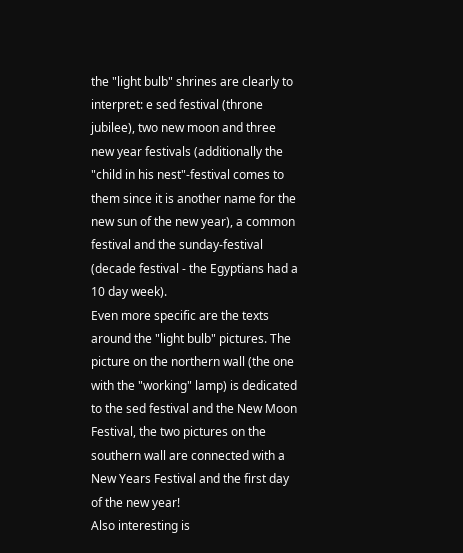the "light bulb" shrines are clearly to interpret: e sed festival (throne jubilee), two new moon and three new year festivals (additionally the "child in his nest"-festival comes to them since it is another name for the new sun of the new year), a common festival and the sunday-festival (decade festival - the Egyptians had a 10 day week).
Even more specific are the texts around the "light bulb" pictures. The picture on the northern wall (the one with the "working" lamp) is dedicated to the sed festival and the New Moon Festival, the two pictures on the southern wall are connected with a New Years Festival and the first day of the new year!
Also interesting is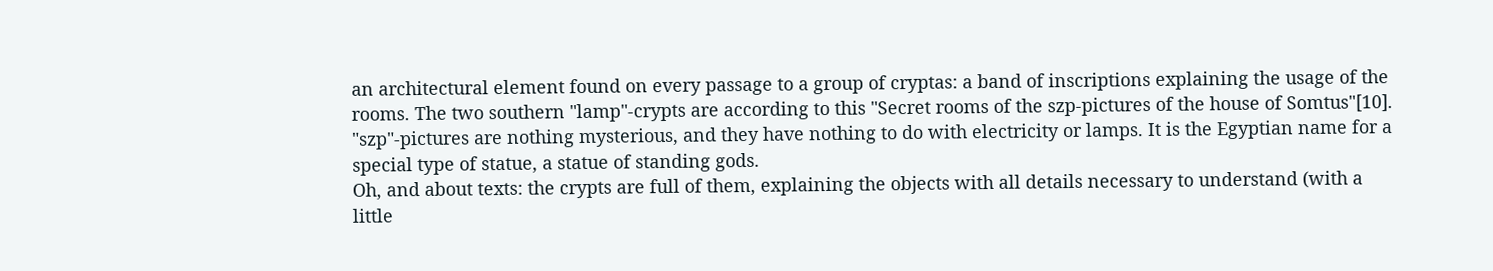an architectural element found on every passage to a group of cryptas: a band of inscriptions explaining the usage of the rooms. The two southern "lamp"-crypts are according to this "Secret rooms of the szp-pictures of the house of Somtus"[10]. "szp"-pictures are nothing mysterious, and they have nothing to do with electricity or lamps. It is the Egyptian name for a special type of statue, a statue of standing gods.
Oh, and about texts: the crypts are full of them, explaining the objects with all details necessary to understand (with a little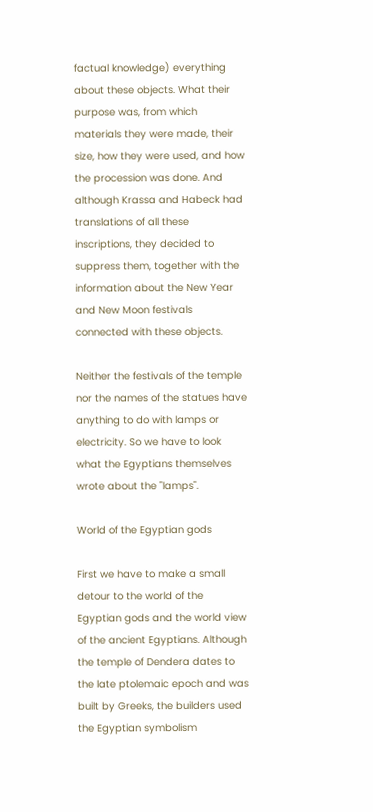factual knowledge) everything about these objects. What their purpose was, from which materials they were made, their size, how they were used, and how the procession was done. And although Krassa and Habeck had translations of all these inscriptions, they decided to suppress them, together with the information about the New Year and New Moon festivals connected with these objects.

Neither the festivals of the temple nor the names of the statues have anything to do with lamps or electricity. So we have to look what the Egyptians themselves wrote about the "lamps".

World of the Egyptian gods

First we have to make a small detour to the world of the Egyptian gods and the world view of the ancient Egyptians. Although the temple of Dendera dates to the late ptolemaic epoch and was built by Greeks, the builders used the Egyptian symbolism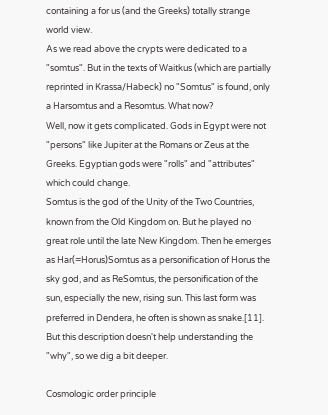containing a for us (and the Greeks) totally strange world view.
As we read above the crypts were dedicated to a "somtus". But in the texts of Waitkus (which are partially reprinted in Krassa/Habeck) no "Somtus" is found, only a Harsomtus and a Resomtus. What now?
Well, now it gets complicated. Gods in Egypt were not "persons" like Jupiter at the Romans or Zeus at the Greeks. Egyptian gods were "rolls" and "attributes" which could change.
Somtus is the god of the Unity of the Two Countries, known from the Old Kingdom on. But he played no great role until the late New Kingdom. Then he emerges as Har(=Horus)Somtus as a personification of Horus the sky god, and as ReSomtus, the personification of the sun, especially the new, rising sun. This last form was preferred in Dendera, he often is shown as snake.[11]. But this description doesn't help understanding the "why", so we dig a bit deeper.

Cosmologic order principle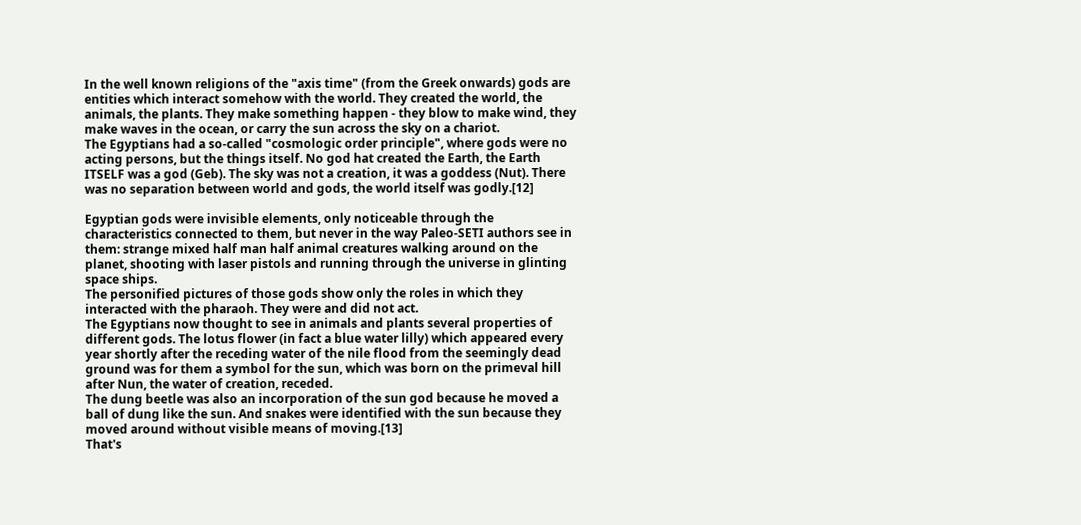In the well known religions of the "axis time" (from the Greek onwards) gods are entities which interact somehow with the world. They created the world, the animals, the plants. They make something happen - they blow to make wind, they make waves in the ocean, or carry the sun across the sky on a chariot.
The Egyptians had a so-called "cosmologic order principle", where gods were no acting persons, but the things itself. No god hat created the Earth, the Earth ITSELF was a god (Geb). The sky was not a creation, it was a goddess (Nut). There was no separation between world and gods, the world itself was godly.[12]

Egyptian gods were invisible elements, only noticeable through the characteristics connected to them, but never in the way Paleo-SETI authors see in them: strange mixed half man half animal creatures walking around on the planet, shooting with laser pistols and running through the universe in glinting space ships.
The personified pictures of those gods show only the roles in which they interacted with the pharaoh. They were and did not act.
The Egyptians now thought to see in animals and plants several properties of different gods. The lotus flower (in fact a blue water lilly) which appeared every year shortly after the receding water of the nile flood from the seemingly dead ground was for them a symbol for the sun, which was born on the primeval hill after Nun, the water of creation, receded.
The dung beetle was also an incorporation of the sun god because he moved a ball of dung like the sun. And snakes were identified with the sun because they moved around without visible means of moving.[13]
That's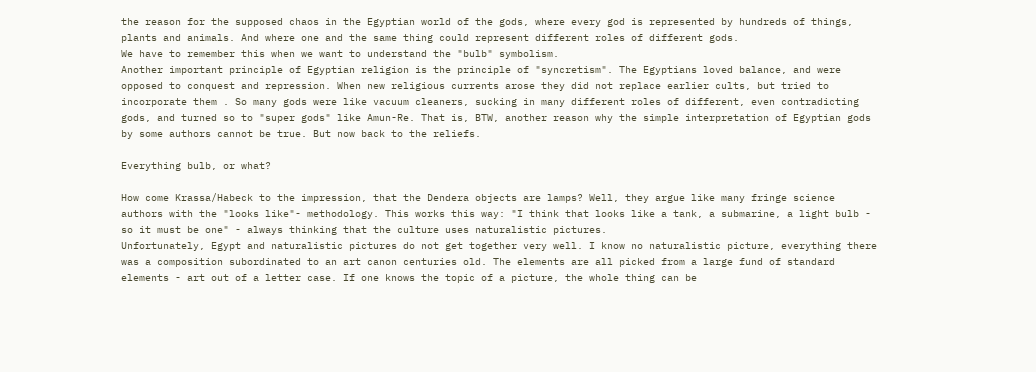the reason for the supposed chaos in the Egyptian world of the gods, where every god is represented by hundreds of things, plants and animals. And where one and the same thing could represent different roles of different gods.
We have to remember this when we want to understand the "bulb" symbolism.
Another important principle of Egyptian religion is the principle of "syncretism". The Egyptians loved balance, and were opposed to conquest and repression. When new religious currents arose they did not replace earlier cults, but tried to incorporate them . So many gods were like vacuum cleaners, sucking in many different roles of different, even contradicting gods, and turned so to "super gods" like Amun-Re. That is, BTW, another reason why the simple interpretation of Egyptian gods by some authors cannot be true. But now back to the reliefs.

Everything bulb, or what?

How come Krassa/Habeck to the impression, that the Dendera objects are lamps? Well, they argue like many fringe science authors with the "looks like"- methodology. This works this way: "I think that looks like a tank, a submarine, a light bulb - so it must be one" - always thinking that the culture uses naturalistic pictures.
Unfortunately, Egypt and naturalistic pictures do not get together very well. I know no naturalistic picture, everything there was a composition subordinated to an art canon centuries old. The elements are all picked from a large fund of standard elements - art out of a letter case. If one knows the topic of a picture, the whole thing can be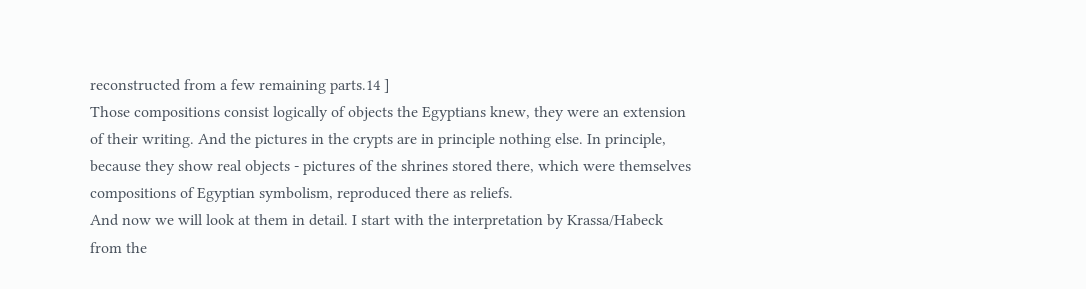reconstructed from a few remaining parts.14 ]
Those compositions consist logically of objects the Egyptians knew, they were an extension of their writing. And the pictures in the crypts are in principle nothing else. In principle, because they show real objects - pictures of the shrines stored there, which were themselves compositions of Egyptian symbolism, reproduced there as reliefs.
And now we will look at them in detail. I start with the interpretation by Krassa/Habeck from the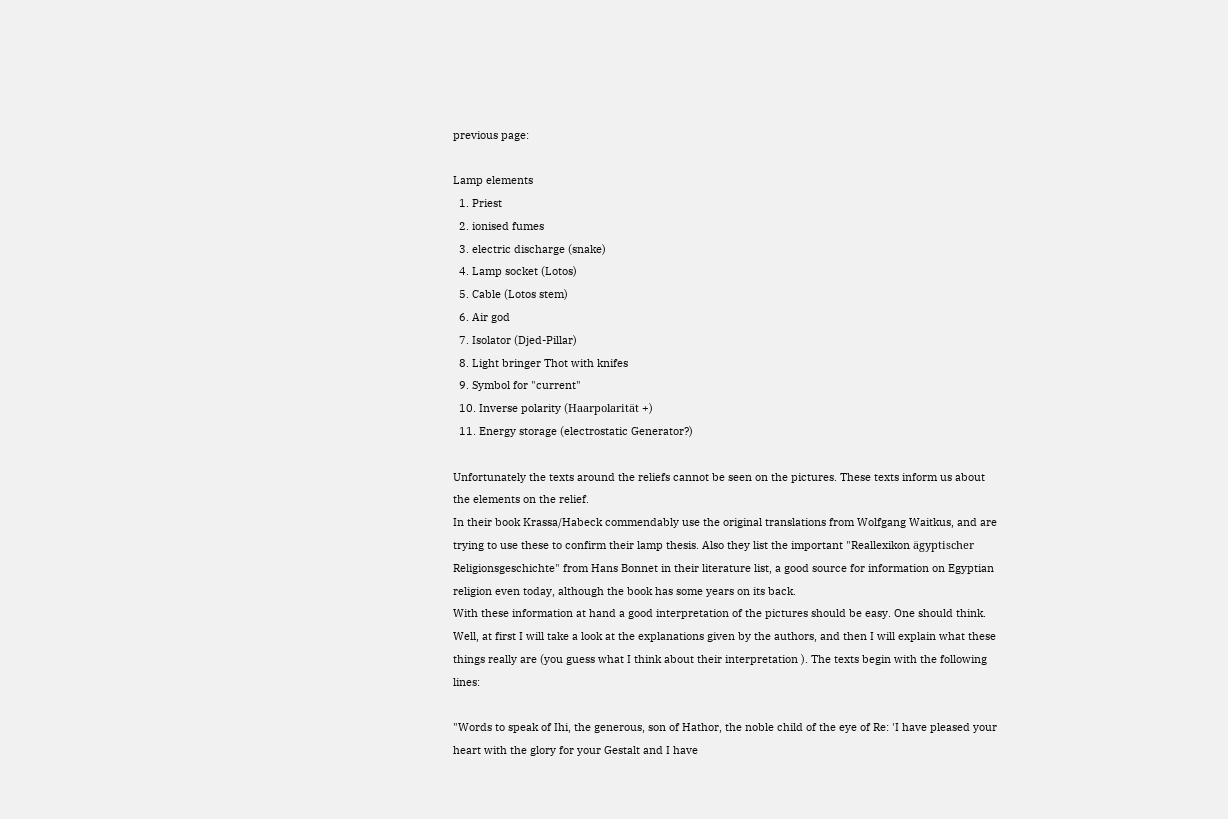previous page:

Lamp elements
  1. Priest
  2. ionised fumes
  3. electric discharge (snake)
  4. Lamp socket (Lotos)
  5. Cable (Lotos stem)
  6. Air god
  7. Isolator (Djed-Pillar)
  8. Light bringer Thot with knifes
  9. Symbol for "current"
  10. Inverse polarity (Haarpolarität +)
  11. Energy storage (electrostatic Generator?)

Unfortunately the texts around the reliefs cannot be seen on the pictures. These texts inform us about the elements on the relief.
In their book Krassa/Habeck commendably use the original translations from Wolfgang Waitkus, and are trying to use these to confirm their lamp thesis. Also they list the important "Reallexikon ägyptischer Religionsgeschichte" from Hans Bonnet in their literature list, a good source for information on Egyptian religion even today, although the book has some years on its back.
With these information at hand a good interpretation of the pictures should be easy. One should think.
Well, at first I will take a look at the explanations given by the authors, and then I will explain what these things really are (you guess what I think about their interpretation ). The texts begin with the following lines:

"Words to speak of Ihi, the generous, son of Hathor, the noble child of the eye of Re: 'I have pleased your heart with the glory for your Gestalt and I have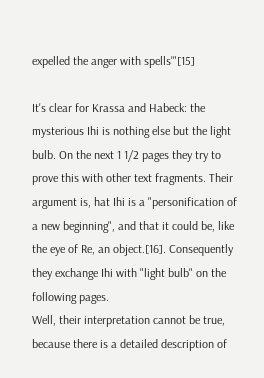expelled the anger with spells'"[15]

It's clear for Krassa and Habeck: the mysterious Ihi is nothing else but the light bulb. On the next 1 1/2 pages they try to prove this with other text fragments. Their argument is, hat Ihi is a "personification of a new beginning", and that it could be, like the eye of Re, an object.[16]. Consequently they exchange Ihi with "light bulb" on the following pages.
Well, their interpretation cannot be true, because there is a detailed description of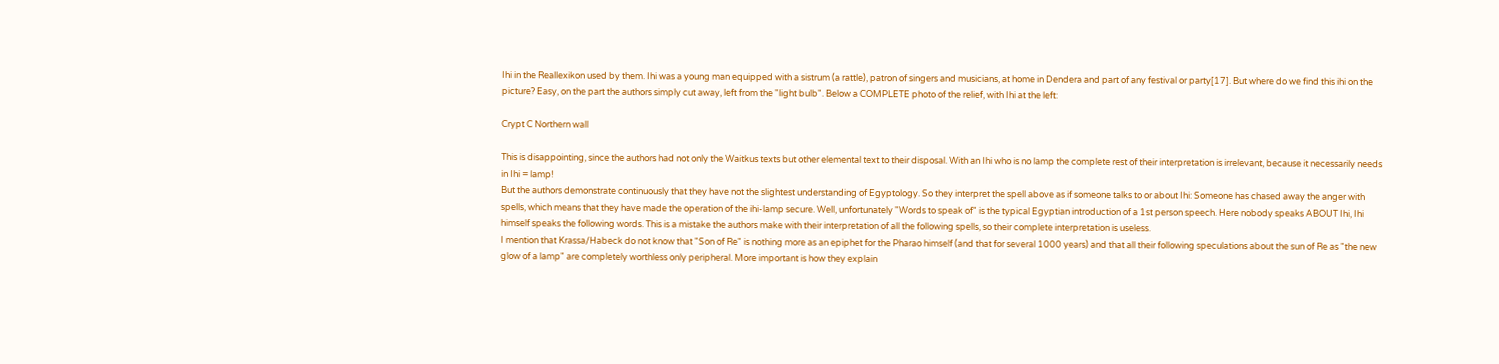Ihi in the Reallexikon used by them. Ihi was a young man equipped with a sistrum (a rattle), patron of singers and musicians, at home in Dendera and part of any festival or party[17]. But where do we find this ihi on the picture? Easy, on the part the authors simply cut away, left from the "light bulb". Below a COMPLETE photo of the relief, with Ihi at the left:

Crypt C Northern wall

This is disappointing, since the authors had not only the Waitkus texts but other elemental text to their disposal. With an Ihi who is no lamp the complete rest of their interpretation is irrelevant, because it necessarily needs in Ihi = lamp!
But the authors demonstrate continuously that they have not the slightest understanding of Egyptology. So they interpret the spell above as if someone talks to or about Ihi: Someone has chased away the anger with spells, which means that they have made the operation of the ihi-lamp secure. Well, unfortunately "Words to speak of" is the typical Egyptian introduction of a 1st person speech. Here nobody speaks ABOUT Ihi, Ihi himself speaks the following words. This is a mistake the authors make with their interpretation of all the following spells, so their complete interpretation is useless.
I mention that Krassa/Habeck do not know that "Son of Re" is nothing more as an epiphet for the Pharao himself (and that for several 1000 years) and that all their following speculations about the sun of Re as "the new glow of a lamp" are completely worthless only peripheral. More important is how they explain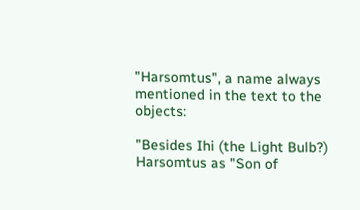"Harsomtus", a name always mentioned in the text to the objects:

"Besides Ihi (the Light Bulb?) Harsomtus as "Son of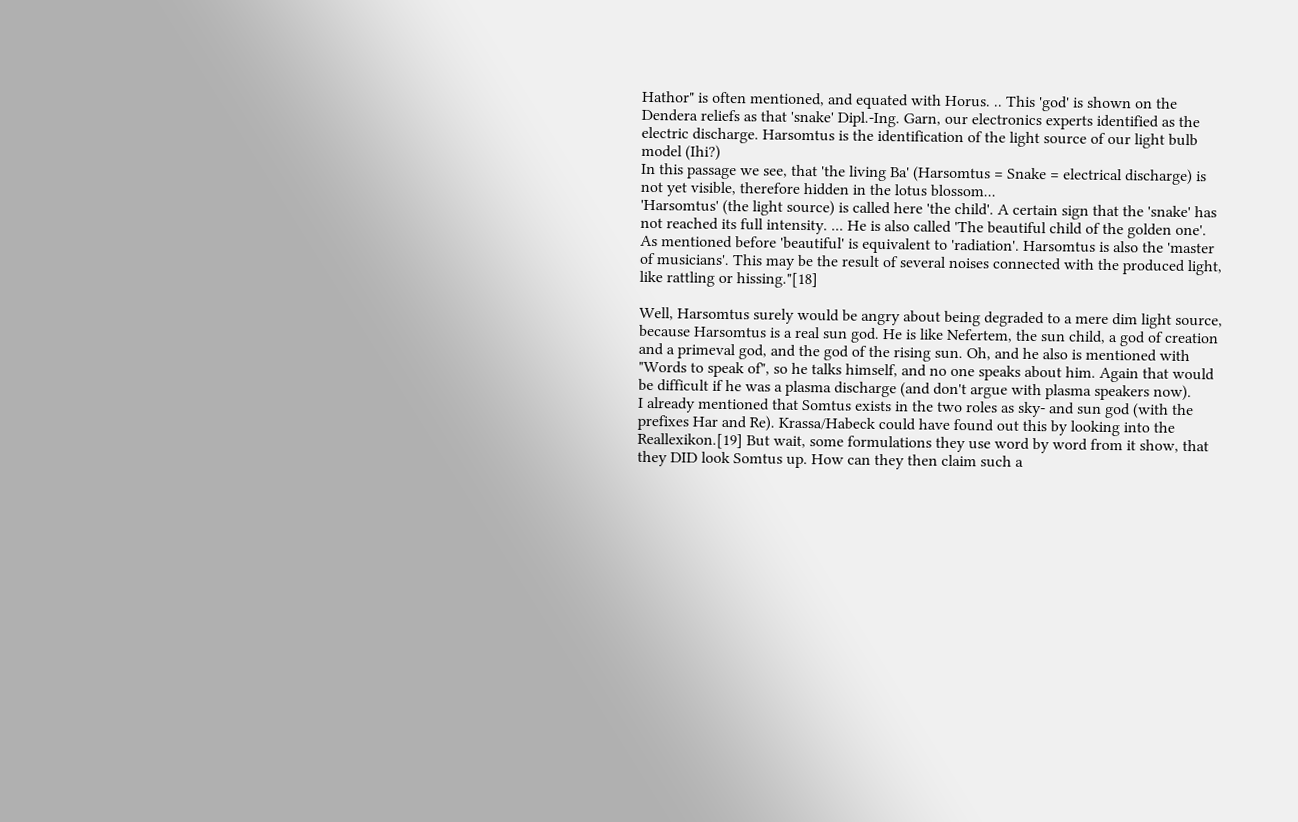Hathor" is often mentioned, and equated with Horus. .. This 'god' is shown on the Dendera reliefs as that 'snake' Dipl.-Ing. Garn, our electronics experts identified as the electric discharge. Harsomtus is the identification of the light source of our light bulb model (Ihi?)
In this passage we see, that 'the living Ba' (Harsomtus = Snake = electrical discharge) is not yet visible, therefore hidden in the lotus blossom...
'Harsomtus' (the light source) is called here 'the child'. A certain sign that the 'snake' has not reached its full intensity. ... He is also called 'The beautiful child of the golden one'. As mentioned before 'beautiful' is equivalent to 'radiation'. Harsomtus is also the 'master of musicians'. This may be the result of several noises connected with the produced light, like rattling or hissing."[18]

Well, Harsomtus surely would be angry about being degraded to a mere dim light source, because Harsomtus is a real sun god. He is like Nefertem, the sun child, a god of creation and a primeval god, and the god of the rising sun. Oh, and he also is mentioned with "Words to speak of", so he talks himself, and no one speaks about him. Again that would be difficult if he was a plasma discharge (and don't argue with plasma speakers now).
I already mentioned that Somtus exists in the two roles as sky- and sun god (with the prefixes Har and Re). Krassa/Habeck could have found out this by looking into the Reallexikon.[19] But wait, some formulations they use word by word from it show, that they DID look Somtus up. How can they then claim such a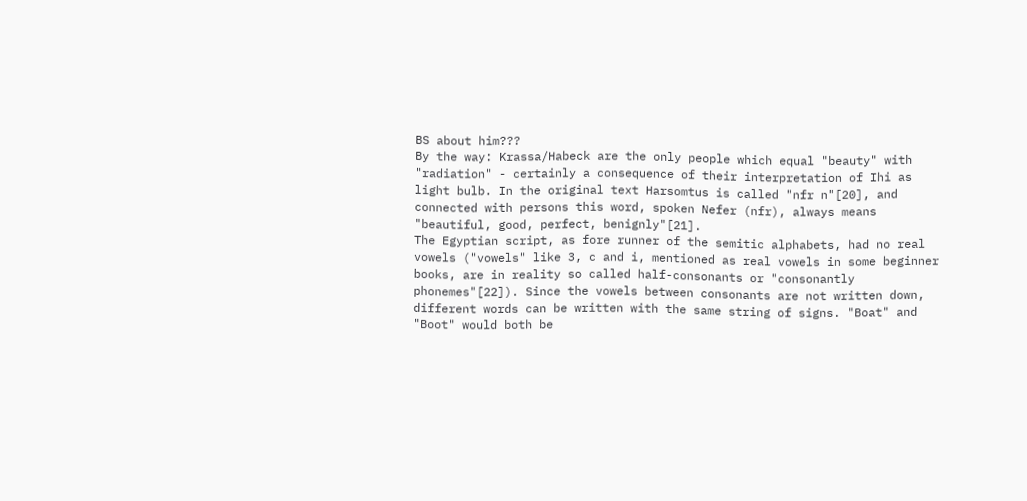BS about him???
By the way: Krassa/Habeck are the only people which equal "beauty" with "radiation" - certainly a consequence of their interpretation of Ihi as light bulb. In the original text Harsomtus is called "nfr n"[20], and connected with persons this word, spoken Nefer (nfr), always means "beautiful, good, perfect, benignly"[21].
The Egyptian script, as fore runner of the semitic alphabets, had no real vowels ("vowels" like 3, c and i, mentioned as real vowels in some beginner books, are in reality so called half-consonants or "consonantly phonemes"[22]). Since the vowels between consonants are not written down, different words can be written with the same string of signs. "Boat" and "Boot" would both be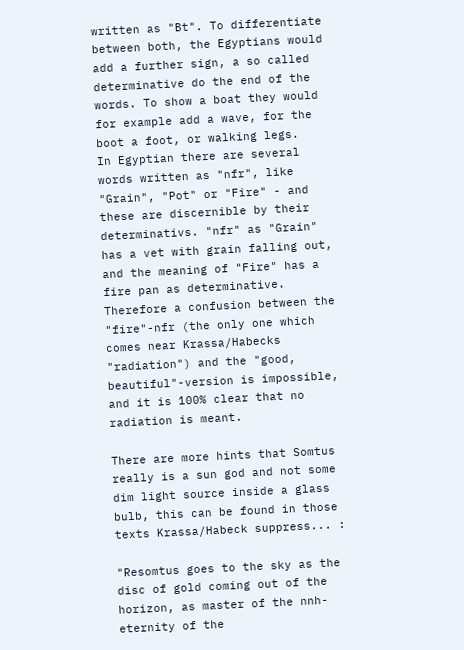written as "Bt". To differentiate between both, the Egyptians would add a further sign, a so called determinative do the end of the words. To show a boat they would for example add a wave, for the boot a foot, or walking legs.
In Egyptian there are several words written as "nfr", like "Grain", "Pot" or "Fire" - and these are discernible by their determinativs. "nfr" as "Grain" has a vet with grain falling out, and the meaning of "Fire" has a fire pan as determinative. Therefore a confusion between the "fire"-nfr (the only one which comes near Krassa/Habecks "radiation") and the "good, beautiful"-version is impossible, and it is 100% clear that no radiation is meant.

There are more hints that Somtus really is a sun god and not some dim light source inside a glass bulb, this can be found in those texts Krassa/Habeck suppress... :

"Resomtus goes to the sky as the disc of gold coming out of the horizon, as master of the nnh-eternity of the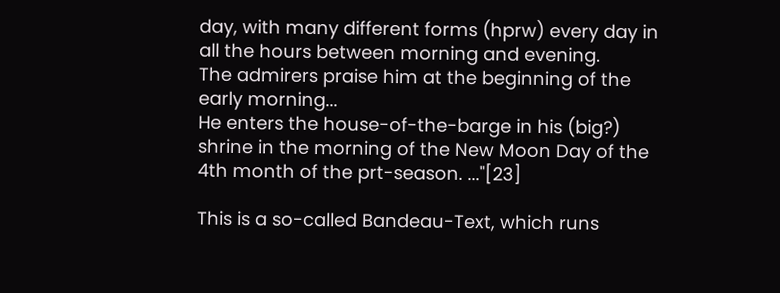day, with many different forms (hprw) every day in all the hours between morning and evening.
The admirers praise him at the beginning of the early morning...
He enters the house-of-the-barge in his (big?) shrine in the morning of the New Moon Day of the 4th month of the prt-season. ..."[23]

This is a so-called Bandeau-Text, which runs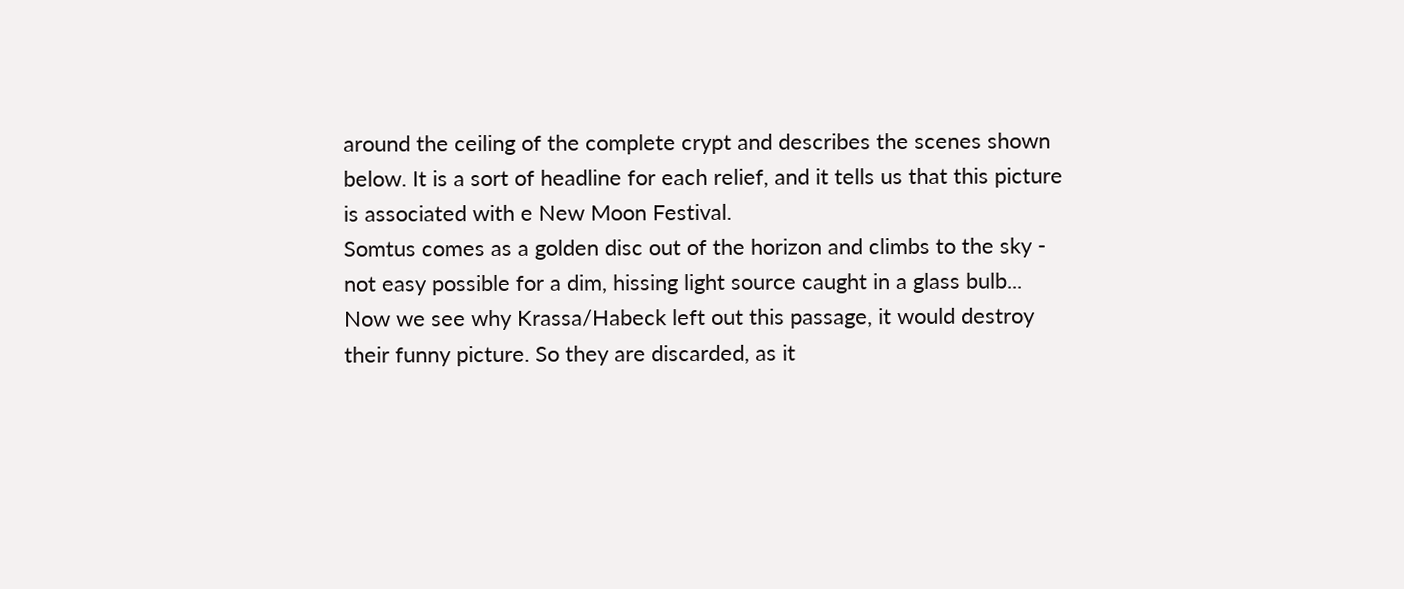around the ceiling of the complete crypt and describes the scenes shown below. It is a sort of headline for each relief, and it tells us that this picture is associated with e New Moon Festival.
Somtus comes as a golden disc out of the horizon and climbs to the sky - not easy possible for a dim, hissing light source caught in a glass bulb...
Now we see why Krassa/Habeck left out this passage, it would destroy their funny picture. So they are discarded, as it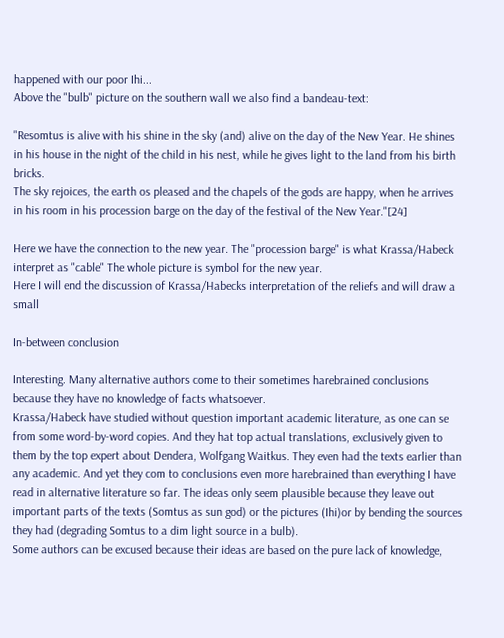happened with our poor Ihi...
Above the "bulb" picture on the southern wall we also find a bandeau-text:

"Resomtus is alive with his shine in the sky (and) alive on the day of the New Year. He shines in his house in the night of the child in his nest, while he gives light to the land from his birth bricks.
The sky rejoices, the earth os pleased and the chapels of the gods are happy, when he arrives in his room in his procession barge on the day of the festival of the New Year."[24]

Here we have the connection to the new year. The "procession barge" is what Krassa/Habeck interpret as "cable" The whole picture is symbol for the new year.
Here I will end the discussion of Krassa/Habecks interpretation of the reliefs and will draw a small

In-between conclusion

Interesting. Many alternative authors come to their sometimes harebrained conclusions because they have no knowledge of facts whatsoever.
Krassa/Habeck have studied without question important academic literature, as one can se from some word-by-word copies. And they hat top actual translations, exclusively given to them by the top expert about Dendera, Wolfgang Waitkus. They even had the texts earlier than any academic. And yet they com to conclusions even more harebrained than everything I have read in alternative literature so far. The ideas only seem plausible because they leave out important parts of the texts (Somtus as sun god) or the pictures (Ihi)or by bending the sources they had (degrading Somtus to a dim light source in a bulb).
Some authors can be excused because their ideas are based on the pure lack of knowledge,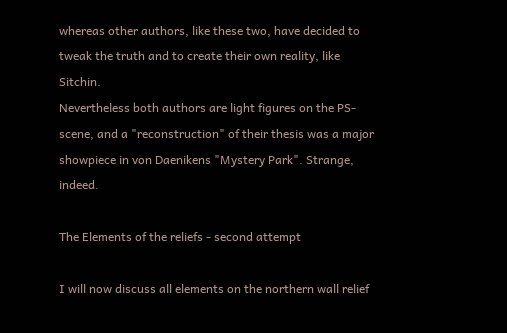whereas other authors, like these two, have decided to tweak the truth and to create their own reality, like Sitchin.
Nevertheless both authors are light figures on the PS-scene, and a "reconstruction" of their thesis was a major showpiece in von Daenikens "Mystery Park". Strange, indeed.

The Elements of the reliefs - second attempt

I will now discuss all elements on the northern wall relief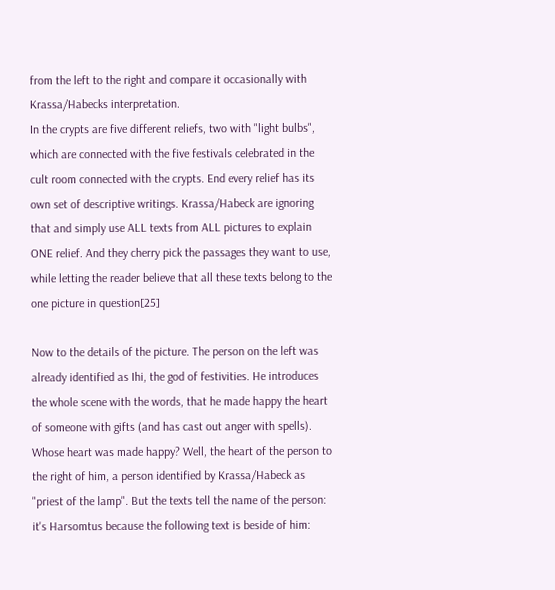from the left to the right and compare it occasionally with Krassa/Habecks interpretation.
In the crypts are five different reliefs, two with "light bulbs", which are connected with the five festivals celebrated in the cult room connected with the crypts. End every relief has its own set of descriptive writings. Krassa/Habeck are ignoring that and simply use ALL texts from ALL pictures to explain ONE relief. And they cherry pick the passages they want to use, while letting the reader believe that all these texts belong to the one picture in question[25]

Now to the details of the picture. The person on the left was already identified as Ihi, the god of festivities. He introduces the whole scene with the words, that he made happy the heart of someone with gifts (and has cast out anger with spells). Whose heart was made happy? Well, the heart of the person to the right of him, a person identified by Krassa/Habeck as "priest of the lamp". But the texts tell the name of the person: it's Harsomtus because the following text is beside of him: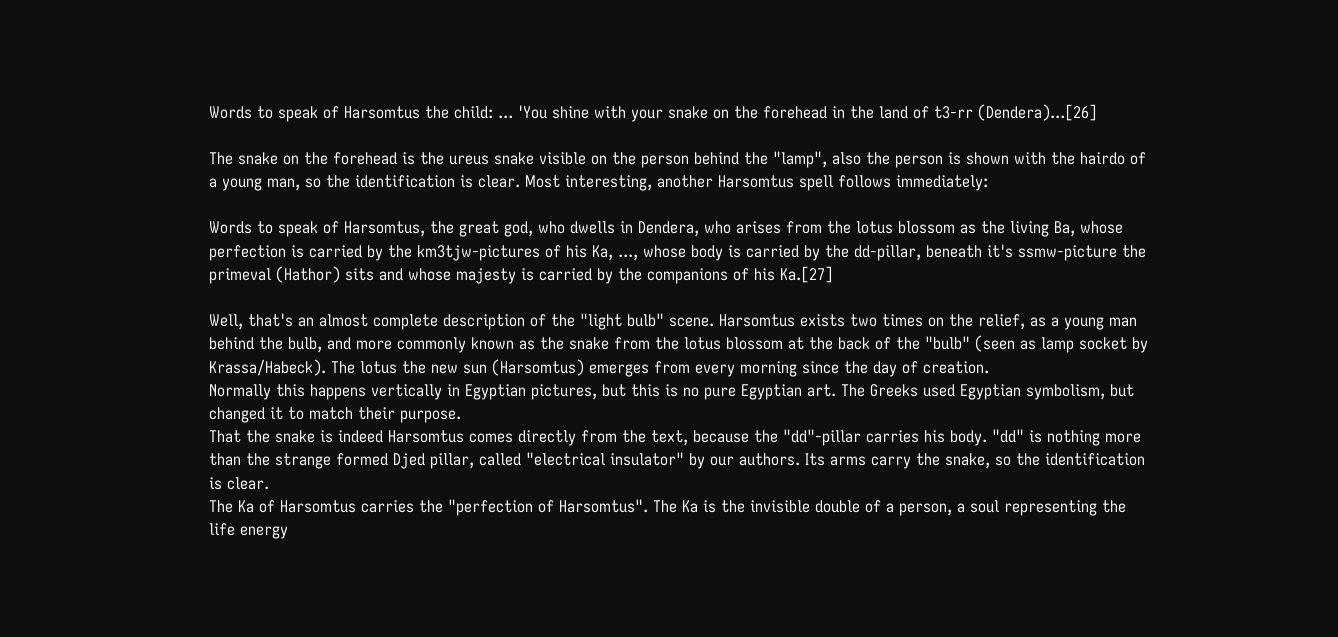Words to speak of Harsomtus the child: ... 'You shine with your snake on the forehead in the land of t3-rr (Dendera)...[26]

The snake on the forehead is the ureus snake visible on the person behind the "lamp", also the person is shown with the hairdo of a young man, so the identification is clear. Most interesting, another Harsomtus spell follows immediately:

Words to speak of Harsomtus, the great god, who dwells in Dendera, who arises from the lotus blossom as the living Ba, whose perfection is carried by the km3tjw-pictures of his Ka, ..., whose body is carried by the dd-pillar, beneath it's ssmw-picture the primeval (Hathor) sits and whose majesty is carried by the companions of his Ka.[27]

Well, that's an almost complete description of the "light bulb" scene. Harsomtus exists two times on the relief, as a young man behind the bulb, and more commonly known as the snake from the lotus blossom at the back of the "bulb" (seen as lamp socket by Krassa/Habeck). The lotus the new sun (Harsomtus) emerges from every morning since the day of creation.
Normally this happens vertically in Egyptian pictures, but this is no pure Egyptian art. The Greeks used Egyptian symbolism, but changed it to match their purpose.
That the snake is indeed Harsomtus comes directly from the text, because the "dd"-pillar carries his body. "dd" is nothing more than the strange formed Djed pillar, called "electrical insulator" by our authors. Its arms carry the snake, so the identification is clear.
The Ka of Harsomtus carries the "perfection of Harsomtus". The Ka is the invisible double of a person, a soul representing the life energy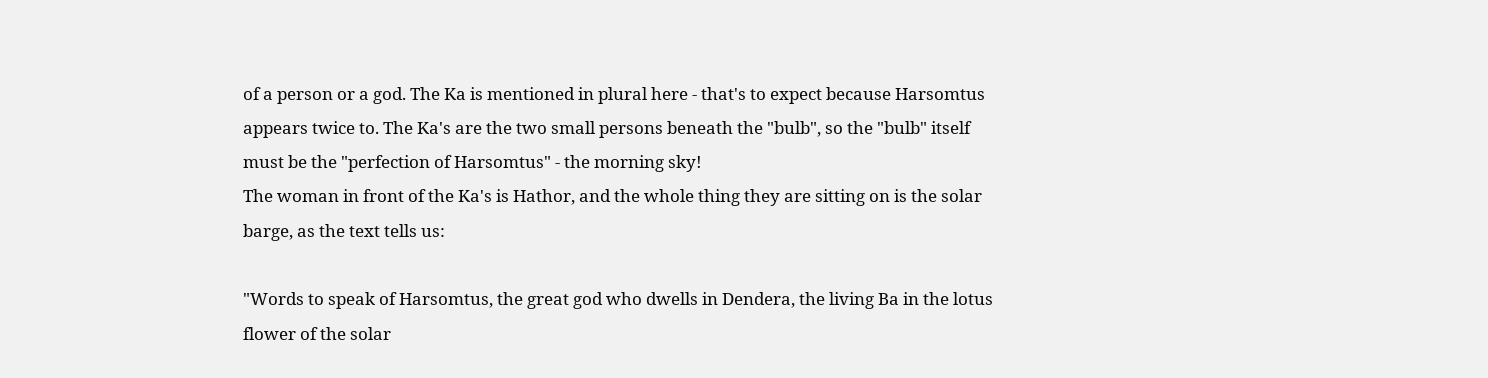of a person or a god. The Ka is mentioned in plural here - that's to expect because Harsomtus appears twice to. The Ka's are the two small persons beneath the "bulb", so the "bulb" itself must be the "perfection of Harsomtus" - the morning sky!
The woman in front of the Ka's is Hathor, and the whole thing they are sitting on is the solar barge, as the text tells us:

"Words to speak of Harsomtus, the great god who dwells in Dendera, the living Ba in the lotus flower of the solar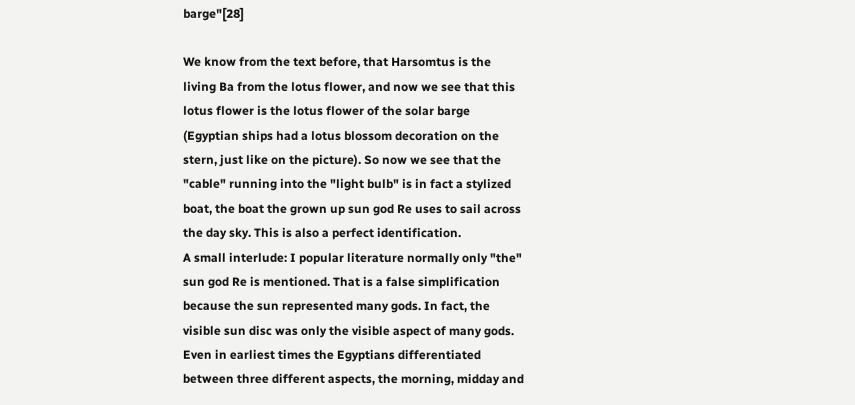barge"[28]

We know from the text before, that Harsomtus is the living Ba from the lotus flower, and now we see that this lotus flower is the lotus flower of the solar barge (Egyptian ships had a lotus blossom decoration on the stern, just like on the picture). So now we see that the "cable" running into the "light bulb" is in fact a stylized boat, the boat the grown up sun god Re uses to sail across the day sky. This is also a perfect identification.
A small interlude: I popular literature normally only "the" sun god Re is mentioned. That is a false simplification because the sun represented many gods. In fact, the visible sun disc was only the visible aspect of many gods. Even in earliest times the Egyptians differentiated between three different aspects, the morning, midday and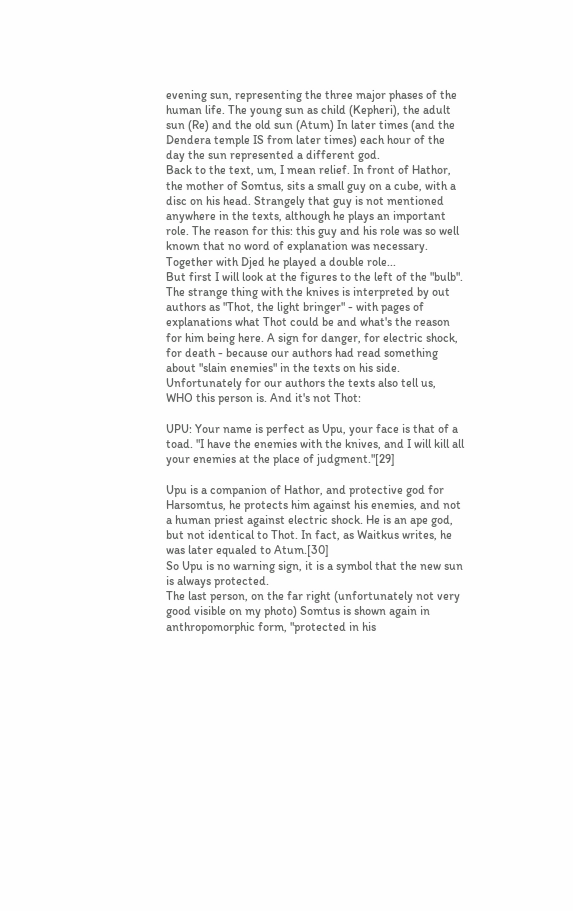evening sun, representing the three major phases of the human life. The young sun as child (Kepheri), the adult sun (Re) and the old sun (Atum) In later times (and the Dendera temple IS from later times) each hour of the day the sun represented a different god.
Back to the text, um, I mean relief. In front of Hathor, the mother of Somtus, sits a small guy on a cube, with a disc on his head. Strangely that guy is not mentioned anywhere in the texts, although he plays an important role. The reason for this: this guy and his role was so well known that no word of explanation was necessary. Together with Djed he played a double role...
But first I will look at the figures to the left of the "bulb". The strange thing with the knives is interpreted by out authors as "Thot, the light bringer" - with pages of explanations what Thot could be and what's the reason for him being here. A sign for danger, for electric shock, for death - because our authors had read something about "slain enemies" in the texts on his side.
Unfortunately for our authors the texts also tell us, WHO this person is. And it's not Thot:

UPU: Your name is perfect as Upu, your face is that of a toad. "I have the enemies with the knives, and I will kill all your enemies at the place of judgment."[29]

Upu is a companion of Hathor, and protective god for Harsomtus, he protects him against his enemies, and not a human priest against electric shock. He is an ape god, but not identical to Thot. In fact, as Waitkus writes, he was later equaled to Atum.[30]
So Upu is no warning sign, it is a symbol that the new sun is always protected.
The last person, on the far right (unfortunately not very good visible on my photo) Somtus is shown again in anthropomorphic form, "protected in his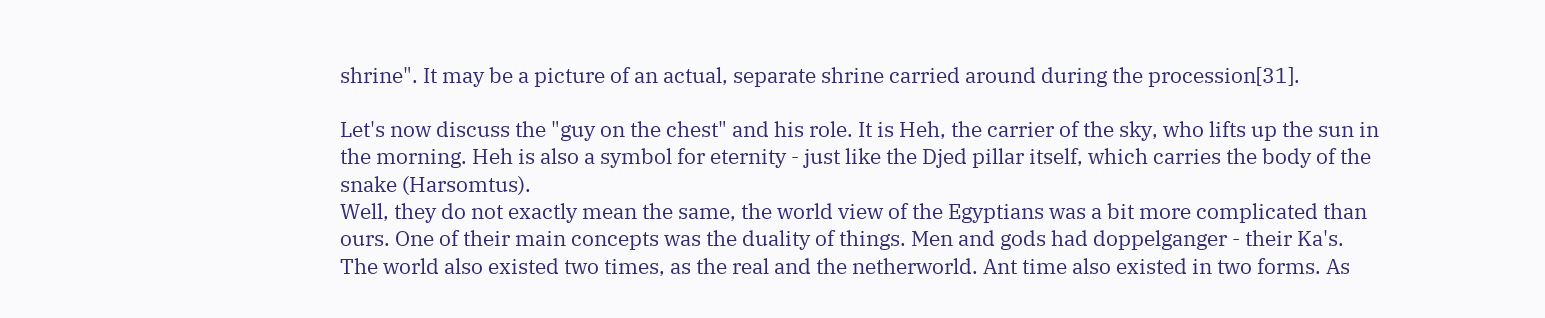shrine". It may be a picture of an actual, separate shrine carried around during the procession[31].

Let's now discuss the "guy on the chest" and his role. It is Heh, the carrier of the sky, who lifts up the sun in the morning. Heh is also a symbol for eternity - just like the Djed pillar itself, which carries the body of the snake (Harsomtus).
Well, they do not exactly mean the same, the world view of the Egyptians was a bit more complicated than ours. One of their main concepts was the duality of things. Men and gods had doppelganger - their Ka's. The world also existed two times, as the real and the netherworld. Ant time also existed in two forms. As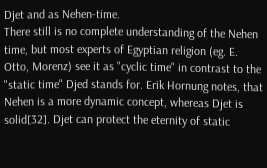Djet and as Nehen-time.
There still is no complete understanding of the Nehen time, but most experts of Egyptian religion (eg. E. Otto, Morenz) see it as "cyclic time" in contrast to the "static time" Djed stands for. Erik Hornung notes, that Nehen is a more dynamic concept, whereas Djet is solid[32]. Djet can protect the eternity of static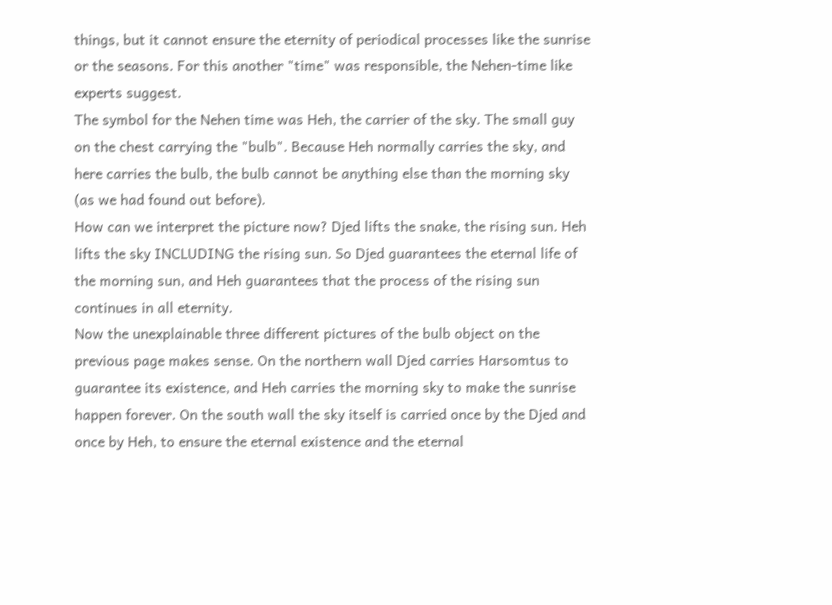things, but it cannot ensure the eternity of periodical processes like the sunrise or the seasons. For this another "time" was responsible, the Nehen-time like experts suggest.
The symbol for the Nehen time was Heh, the carrier of the sky. The small guy on the chest carrying the "bulb". Because Heh normally carries the sky, and here carries the bulb, the bulb cannot be anything else than the morning sky (as we had found out before).
How can we interpret the picture now? Djed lifts the snake, the rising sun. Heh lifts the sky INCLUDING the rising sun. So Djed guarantees the eternal life of the morning sun, and Heh guarantees that the process of the rising sun continues in all eternity.
Now the unexplainable three different pictures of the bulb object on the previous page makes sense. On the northern wall Djed carries Harsomtus to guarantee its existence, and Heh carries the morning sky to make the sunrise happen forever. On the south wall the sky itself is carried once by the Djed and once by Heh, to ensure the eternal existence and the eternal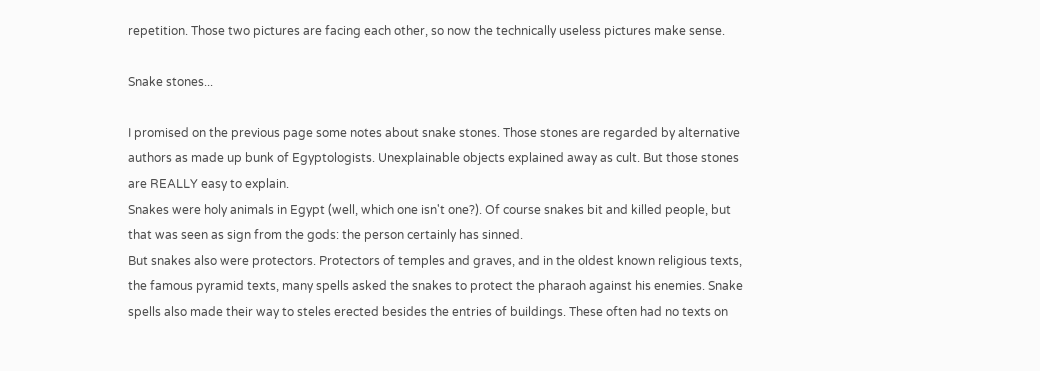repetition. Those two pictures are facing each other, so now the technically useless pictures make sense.

Snake stones...

I promised on the previous page some notes about snake stones. Those stones are regarded by alternative authors as made up bunk of Egyptologists. Unexplainable objects explained away as cult. But those stones are REALLY easy to explain.
Snakes were holy animals in Egypt (well, which one isn't one?). Of course snakes bit and killed people, but that was seen as sign from the gods: the person certainly has sinned.
But snakes also were protectors. Protectors of temples and graves, and in the oldest known religious texts, the famous pyramid texts, many spells asked the snakes to protect the pharaoh against his enemies. Snake spells also made their way to steles erected besides the entries of buildings. These often had no texts on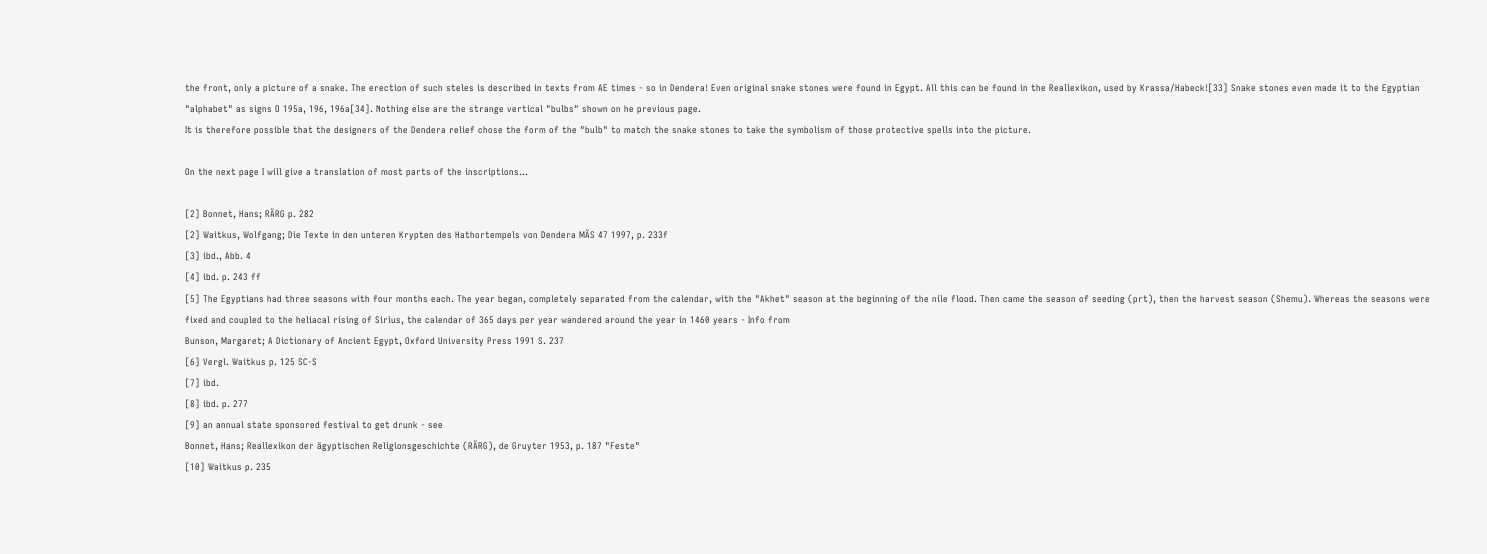the front, only a picture of a snake. The erection of such steles is described in texts from AE times - so in Dendera! Even original snake stones were found in Egypt. All this can be found in the Reallexikon, used by Krassa/Habeck![33] Snake stones even made it to the Egyptian "alphabet" as signs O 195a, 196, 196a[34]. Nothing else are the strange vertical "bulbs" shown on he previous page.
It is therefore possible that the designers of the Dendera relief chose the form of the "bulb" to match the snake stones to take the symbolism of those protective spells into the picture.

On the next page I will give a translation of most parts of the inscriptions...

[2] Bonnet, Hans; RÄRG p. 282
[2] Waitkus, Wolfgang; Die Texte in den unteren Krypten des Hathortempels von Dendera MÄS 47 1997, p. 233f
[3] ibd., Abb. 4
[4] ibd. p. 243 ff
[5] The Egyptians had three seasons with four months each. The year began, completely separated from the calendar, with the "Akhet" season at the beginning of the nile flood. Then came the season of seeding (prt), then the harvest season (Shemu). Whereas the seasons were fixed and coupled to the heliacal rising of Sirius, the calendar of 365 days per year wandered around the year in 1460 years - Info from
Bunson, Margaret; A Dictionary of Ancient Egypt, Oxford University Press 1991 S. 237
[6] Vergl. Waitkus p. 125 SC-S
[7] ibd.
[8] ibd. p. 277
[9] an annual state sponsored festival to get drunk - see
Bonnet, Hans; Reallexikon der ägyptischen Religionsgeschichte (RÄRG), de Gruyter 1953, p. 187 "Feste"
[10] Waitkus p. 235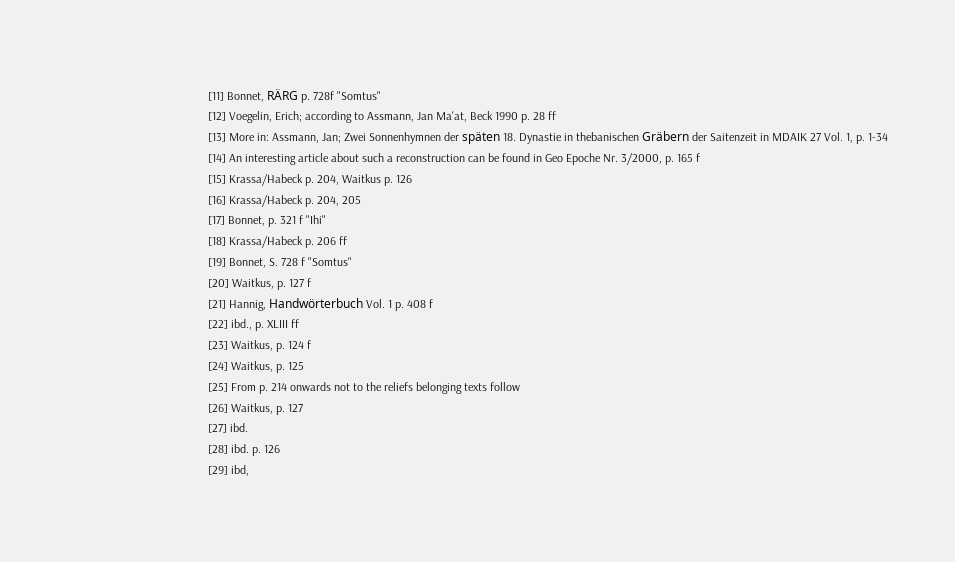[11] Bonnet, RÄRG p. 728f "Somtus"
[12] Voegelin, Erich; according to Assmann, Jan Ma'at, Beck 1990 p. 28 ff
[13] More in: Assmann, Jan; Zwei Sonnenhymnen der späten 18. Dynastie in thebanischen Gräbern der Saitenzeit in MDAIK 27 Vol. 1, p. 1-34
[14] An interesting article about such a reconstruction can be found in Geo Epoche Nr. 3/2000, p. 165 f
[15] Krassa/Habeck p. 204, Waitkus p. 126
[16] Krassa/Habeck p. 204, 205
[17] Bonnet, p. 321 f "Ihi"
[18] Krassa/Habeck p. 206 ff
[19] Bonnet, S. 728 f "Somtus"
[20] Waitkus, p. 127 f
[21] Hannig, Handwörterbuch Vol. 1 p. 408 f
[22] ibd., p. XLIII ff
[23] Waitkus, p. 124 f
[24] Waitkus, p. 125
[25] From p. 214 onwards not to the reliefs belonging texts follow
[26] Waitkus, p. 127
[27] ibd.
[28] ibd. p. 126
[29] ibd,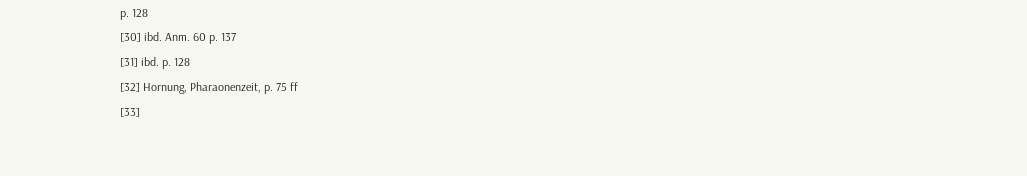p. 128
[30] ibd. Anm. 60 p. 137
[31] ibd. p. 128
[32] Hornung, Pharaonenzeit, p. 75 ff
[33]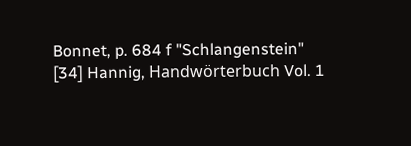Bonnet, p. 684 f "Schlangenstein"
[34] Hannig, Handwörterbuch Vol. 1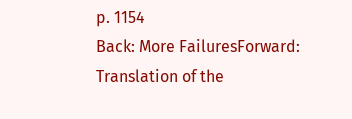p. 1154
Back: More FailuresForward: Translation of the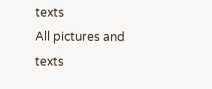texts
All pictures and texts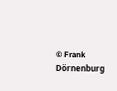© Frank Dörnenburg